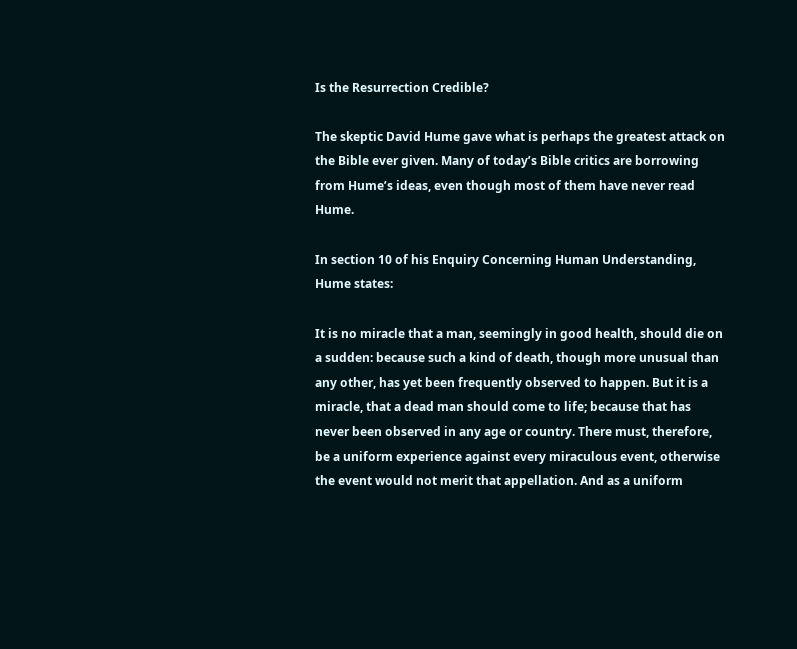Is the Resurrection Credible?

The skeptic David Hume gave what is perhaps the greatest attack on the Bible ever given. Many of today’s Bible critics are borrowing from Hume’s ideas, even though most of them have never read Hume.

In section 10 of his Enquiry Concerning Human Understanding, Hume states:

It is no miracle that a man, seemingly in good health, should die on a sudden: because such a kind of death, though more unusual than any other, has yet been frequently observed to happen. But it is a miracle, that a dead man should come to life; because that has never been observed in any age or country. There must, therefore, be a uniform experience against every miraculous event, otherwise the event would not merit that appellation. And as a uniform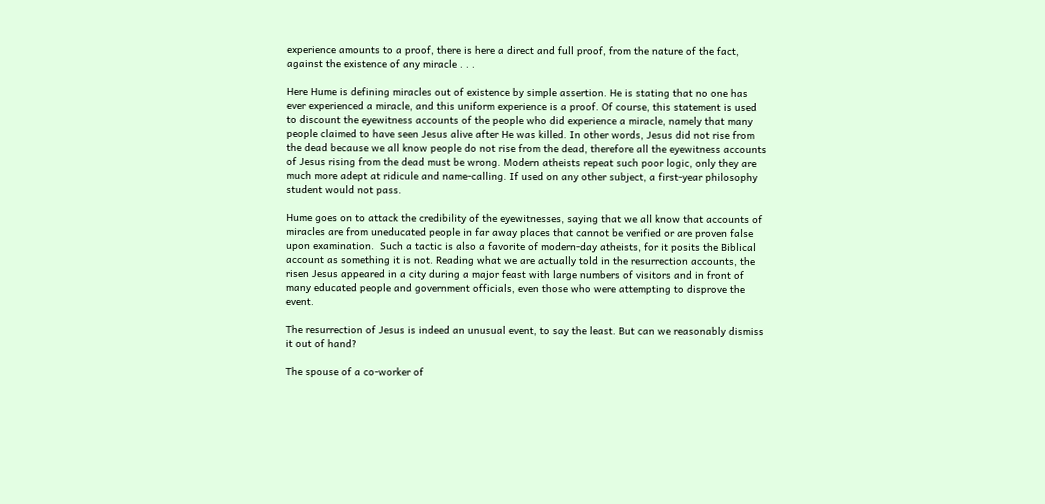experience amounts to a proof, there is here a direct and full proof, from the nature of the fact, against the existence of any miracle . . .

Here Hume is defining miracles out of existence by simple assertion. He is stating that no one has ever experienced a miracle, and this uniform experience is a proof. Of course, this statement is used to discount the eyewitness accounts of the people who did experience a miracle, namely that many people claimed to have seen Jesus alive after He was killed. In other words, Jesus did not rise from the dead because we all know people do not rise from the dead, therefore all the eyewitness accounts of Jesus rising from the dead must be wrong. Modern atheists repeat such poor logic, only they are much more adept at ridicule and name-calling. If used on any other subject, a first-year philosophy student would not pass.

Hume goes on to attack the credibility of the eyewitnesses, saying that we all know that accounts of miracles are from uneducated people in far away places that cannot be verified or are proven false upon examination.  Such a tactic is also a favorite of modern-day atheists, for it posits the Biblical account as something it is not. Reading what we are actually told in the resurrection accounts, the risen Jesus appeared in a city during a major feast with large numbers of visitors and in front of many educated people and government officials, even those who were attempting to disprove the event.

The resurrection of Jesus is indeed an unusual event, to say the least. But can we reasonably dismiss it out of hand?

The spouse of a co-worker of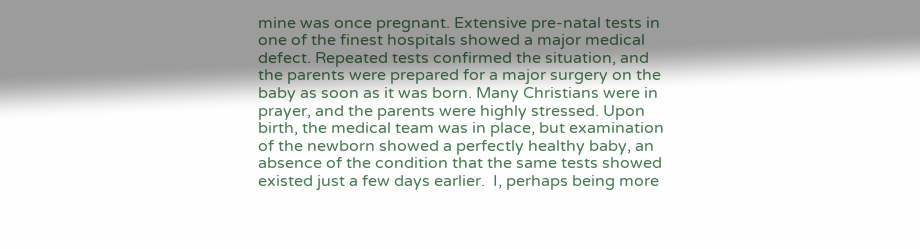mine was once pregnant. Extensive pre-natal tests in one of the finest hospitals showed a major medical defect. Repeated tests confirmed the situation, and the parents were prepared for a major surgery on the baby as soon as it was born. Many Christians were in prayer, and the parents were highly stressed. Upon birth, the medical team was in place, but examination of the newborn showed a perfectly healthy baby, an absence of the condition that the same tests showed existed just a few days earlier.  I, perhaps being more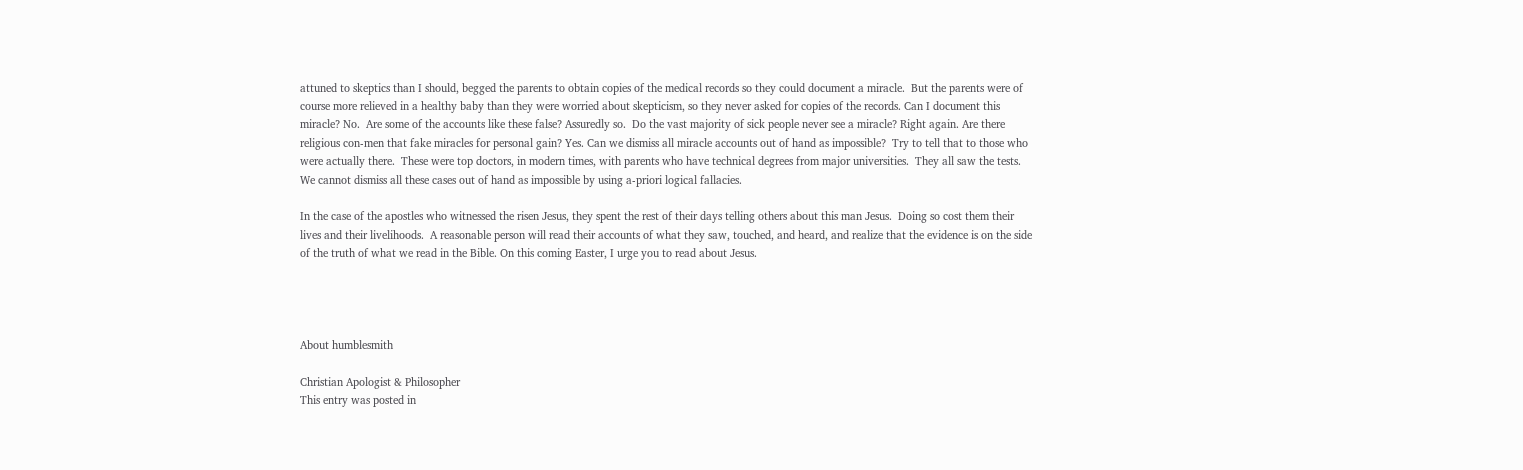attuned to skeptics than I should, begged the parents to obtain copies of the medical records so they could document a miracle.  But the parents were of course more relieved in a healthy baby than they were worried about skepticism, so they never asked for copies of the records. Can I document this miracle? No.  Are some of the accounts like these false? Assuredly so.  Do the vast majority of sick people never see a miracle? Right again. Are there religious con-men that fake miracles for personal gain? Yes. Can we dismiss all miracle accounts out of hand as impossible?  Try to tell that to those who were actually there.  These were top doctors, in modern times, with parents who have technical degrees from major universities.  They all saw the tests. We cannot dismiss all these cases out of hand as impossible by using a-priori logical fallacies.

In the case of the apostles who witnessed the risen Jesus, they spent the rest of their days telling others about this man Jesus.  Doing so cost them their lives and their livelihoods.  A reasonable person will read their accounts of what they saw, touched, and heard, and realize that the evidence is on the side of the truth of what we read in the Bible. On this coming Easter, I urge you to read about Jesus.




About humblesmith

Christian Apologist & Philosopher
This entry was posted in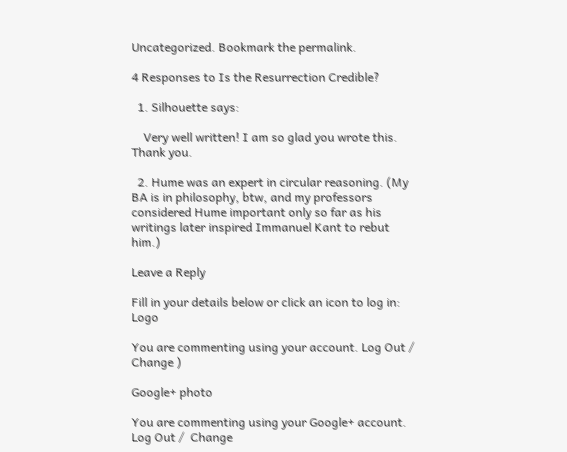Uncategorized. Bookmark the permalink.

4 Responses to Is the Resurrection Credible?

  1. Silhouette says:

    Very well written! I am so glad you wrote this. Thank you.

  2. Hume was an expert in circular reasoning. (My BA is in philosophy, btw, and my professors considered Hume important only so far as his writings later inspired Immanuel Kant to rebut him.)

Leave a Reply

Fill in your details below or click an icon to log in: Logo

You are commenting using your account. Log Out /  Change )

Google+ photo

You are commenting using your Google+ account. Log Out /  Change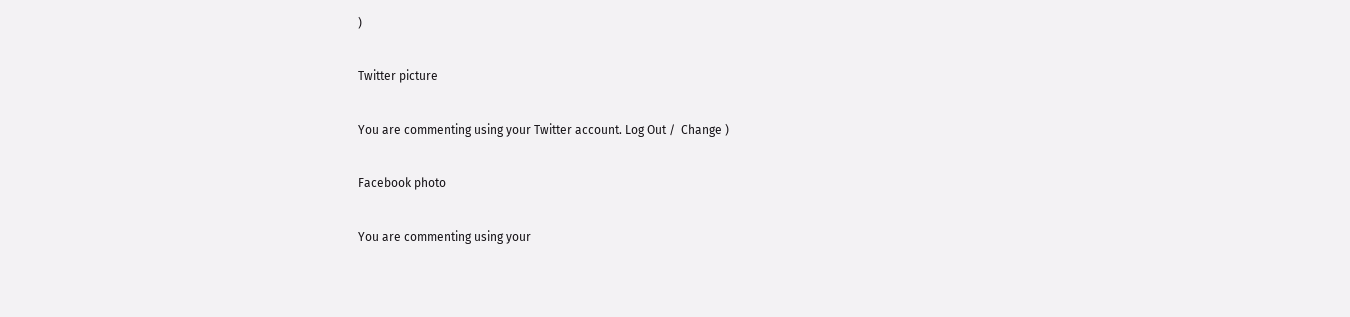)

Twitter picture

You are commenting using your Twitter account. Log Out /  Change )

Facebook photo

You are commenting using your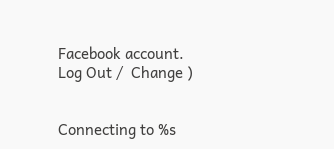Facebook account. Log Out /  Change )


Connecting to %s